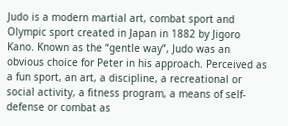Judo is a modern martial art, combat sport and Olympic sport created in Japan in 1882 by Jigoro Kano. Known as the “gentle way”, Judo was an obvious choice for Peter in his approach. Perceived as a fun sport, an art, a discipline, a recreational or social activity, a fitness program, a means of self-defense or combat as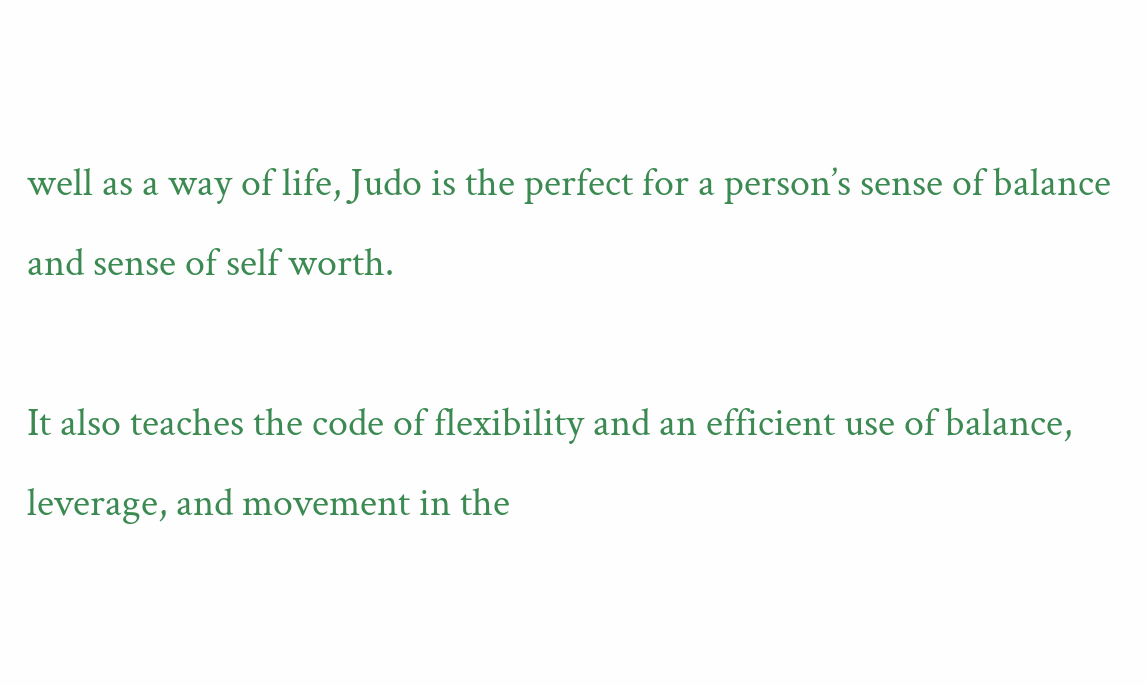well as a way of life, Judo is the perfect for a person’s sense of balance and sense of self worth.

It also teaches the code of flexibility and an efficient use of balance, leverage, and movement in the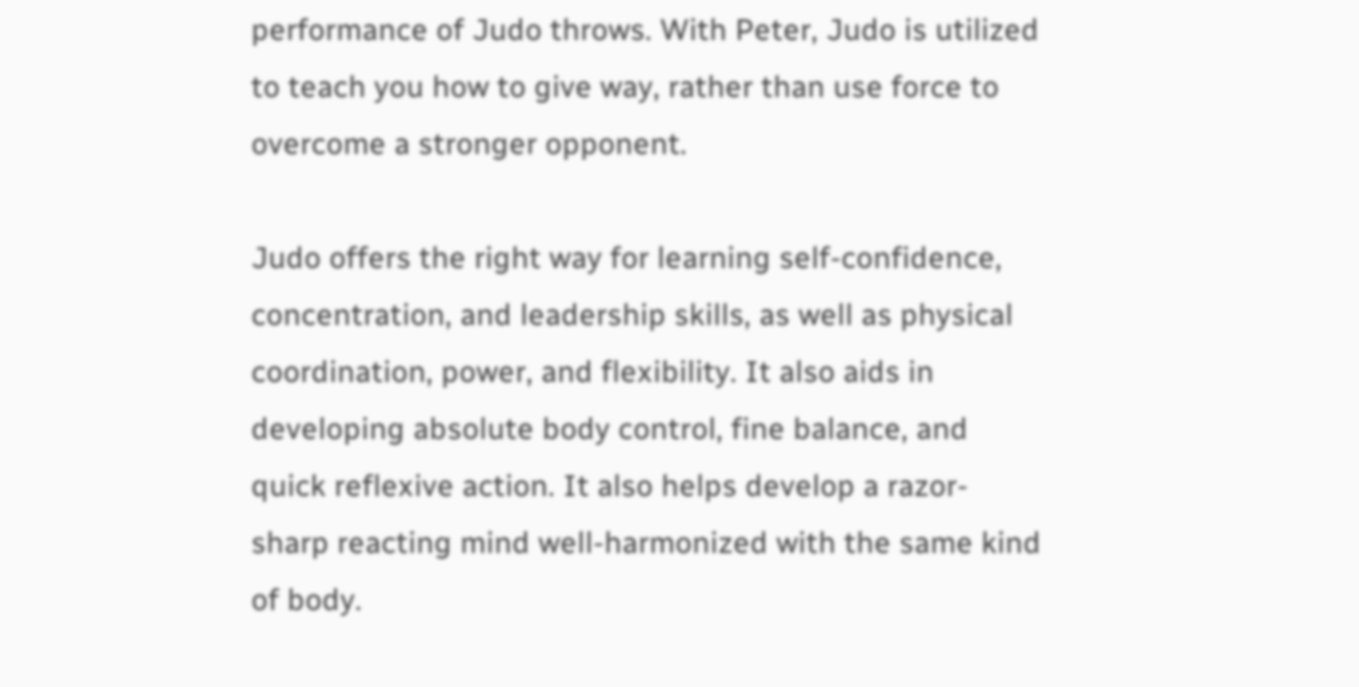performance of Judo throws. With Peter, Judo is utilized to teach you how to give way, rather than use force to overcome a stronger opponent.

Judo offers the right way for learning self-confidence, concentration, and leadership skills, as well as physical coordination, power, and flexibility. It also aids in developing absolute body control, fine balance, and quick reflexive action. It also helps develop a razor-sharp reacting mind well-harmonized with the same kind of body.